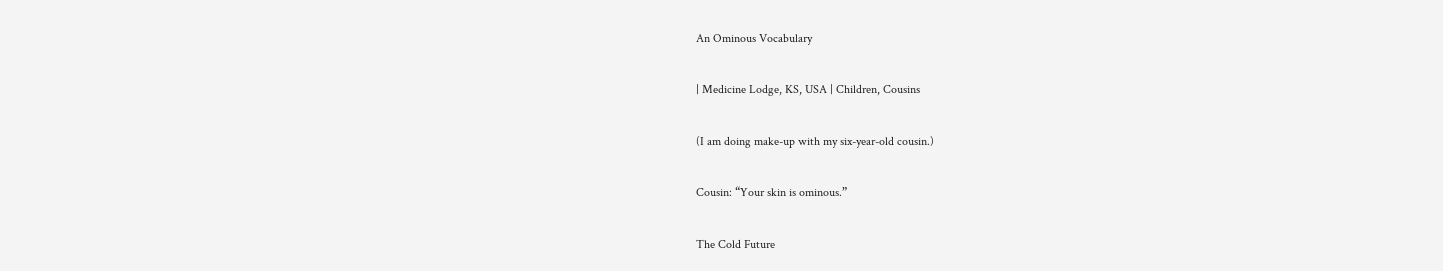An Ominous Vocabulary

| Medicine Lodge, KS, USA | Children, Cousins

(I am doing make-up with my six-year-old cousin.)

Cousin: “Your skin is ominous.”

The Cold Future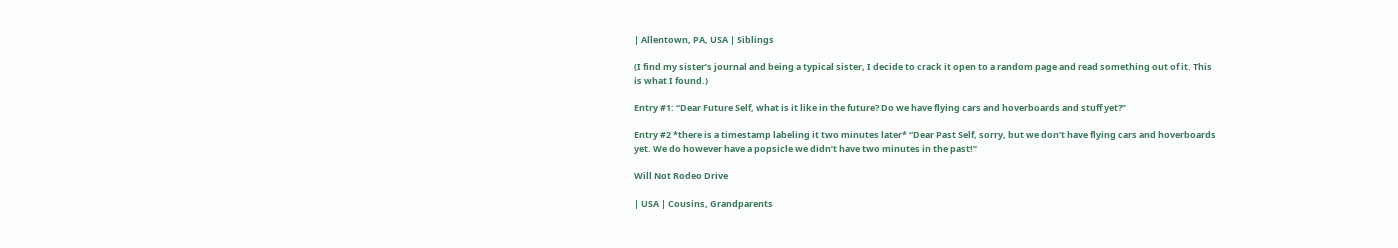| Allentown, PA, USA | Siblings

(I find my sister’s journal and being a typical sister, I decide to crack it open to a random page and read something out of it. This is what I found.)

Entry #1: “Dear Future Self, what is it like in the future? Do we have flying cars and hoverboards and stuff yet?”

Entry #2 *there is a timestamp labeling it two minutes later* “Dear Past Self, sorry, but we don’t have flying cars and hoverboards yet. We do however have a popsicle we didn’t have two minutes in the past!”

Will Not Rodeo Drive

| USA | Cousins, Grandparents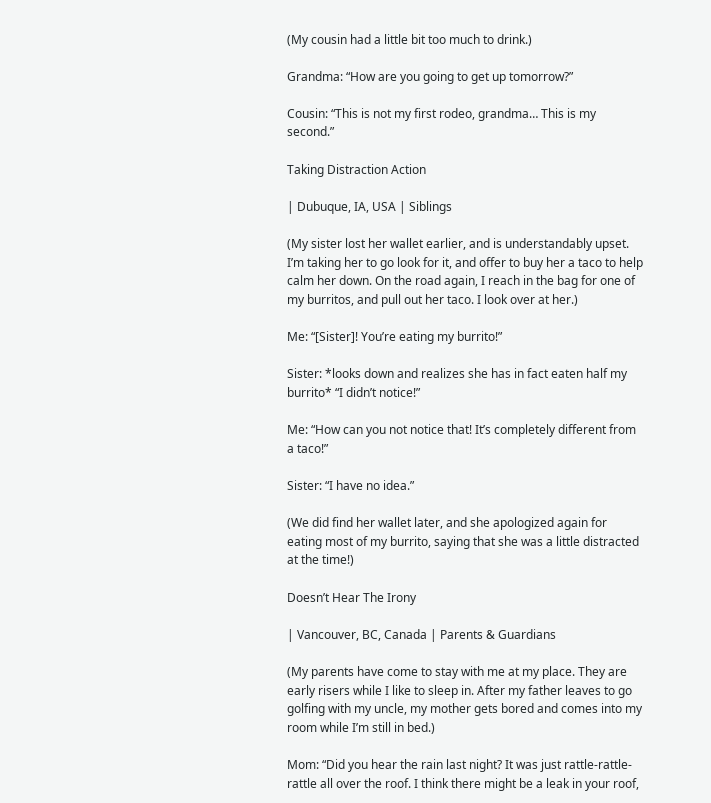(My cousin had a little bit too much to drink.)

Grandma: “How are you going to get up tomorrow?”

Cousin: “This is not my first rodeo, grandma… This is my second.”

Taking Distraction Action

| Dubuque, IA, USA | Siblings

(My sister lost her wallet earlier, and is understandably upset. I’m taking her to go look for it, and offer to buy her a taco to help calm her down. On the road again, I reach in the bag for one of my burritos, and pull out her taco. I look over at her.)

Me: “[Sister]! You’re eating my burrito!”

Sister: *looks down and realizes she has in fact eaten half my burrito* “I didn’t notice!”

Me: “How can you not notice that! It’s completely different from a taco!”

Sister: “I have no idea.”

(We did find her wallet later, and she apologized again for eating most of my burrito, saying that she was a little distracted at the time!)

Doesn’t Hear The Irony

| Vancouver, BC, Canada | Parents & Guardians

(My parents have come to stay with me at my place. They are early risers while I like to sleep in. After my father leaves to go golfing with my uncle, my mother gets bored and comes into my room while I’m still in bed.)

Mom: “Did you hear the rain last night? It was just rattle-rattle-rattle all over the roof. I think there might be a leak in your roof,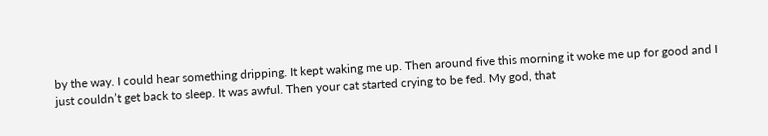by the way. I could hear something dripping. It kept waking me up. Then around five this morning it woke me up for good and I just couldn’t get back to sleep. It was awful. Then your cat started crying to be fed. My god, that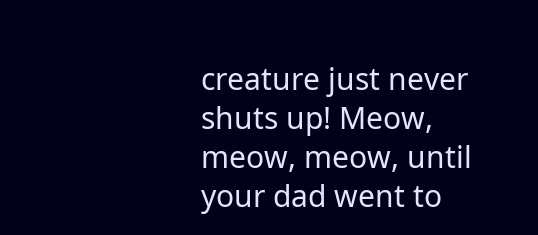creature just never shuts up! Meow, meow, meow, until your dad went to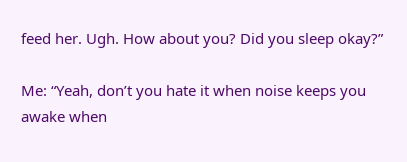feed her. Ugh. How about you? Did you sleep okay?”

Me: “Yeah, don’t you hate it when noise keeps you awake when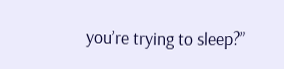you’re trying to sleep?”